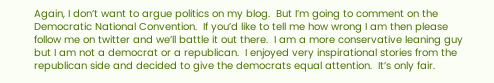Again, I don’t want to argue politics on my blog.  But I’m going to comment on the Democratic National Convention.  If you’d like to tell me how wrong I am then please follow me on twitter and we’ll battle it out there.  I am a more conservative leaning guy but I am not a democrat or a republican.  I enjoyed very inspirational stories from the republican side and decided to give the democrats equal attention.  It’s only fair.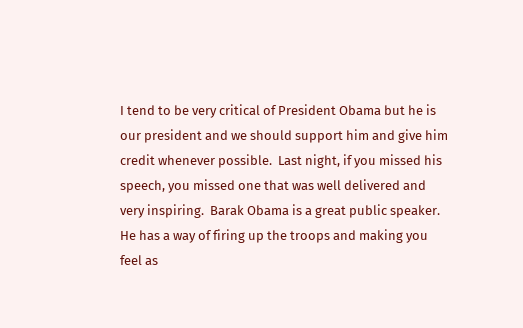I tend to be very critical of President Obama but he is our president and we should support him and give him credit whenever possible.  Last night, if you missed his speech, you missed one that was well delivered and very inspiring.  Barak Obama is a great public speaker.  He has a way of firing up the troops and making you feel as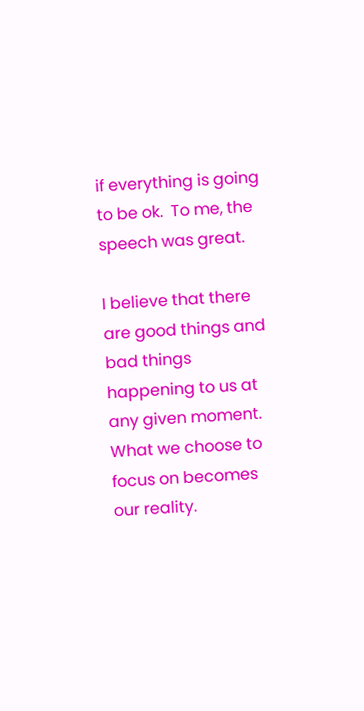if everything is going to be ok.  To me, the speech was great.

I believe that there are good things and bad things happening to us at any given moment.  What we choose to focus on becomes our reality.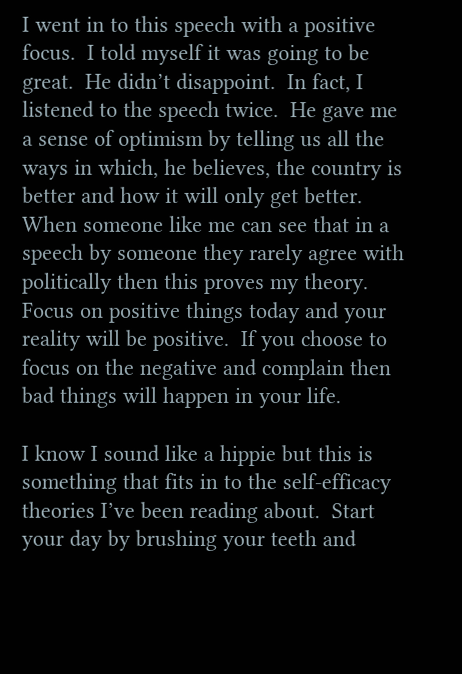I went in to this speech with a positive focus.  I told myself it was going to be great.  He didn’t disappoint.  In fact, I listened to the speech twice.  He gave me a sense of optimism by telling us all the ways in which, he believes, the country is better and how it will only get better.  When someone like me can see that in a speech by someone they rarely agree with politically then this proves my theory.  Focus on positive things today and your reality will be positive.  If you choose to focus on the negative and complain then bad things will happen in your life.

I know I sound like a hippie but this is something that fits in to the self-efficacy theories I’ve been reading about.  Start your day by brushing your teeth and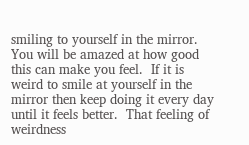smiling to yourself in the mirror.  You will be amazed at how good this can make you feel.  If it is weird to smile at yourself in the mirror then keep doing it every day until it feels better.  That feeling of weirdness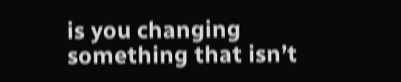is you changing something that isn’t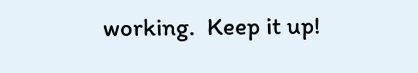working.  Keep it up!